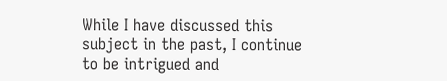While I have discussed this subject in the past, I continue to be intrigued and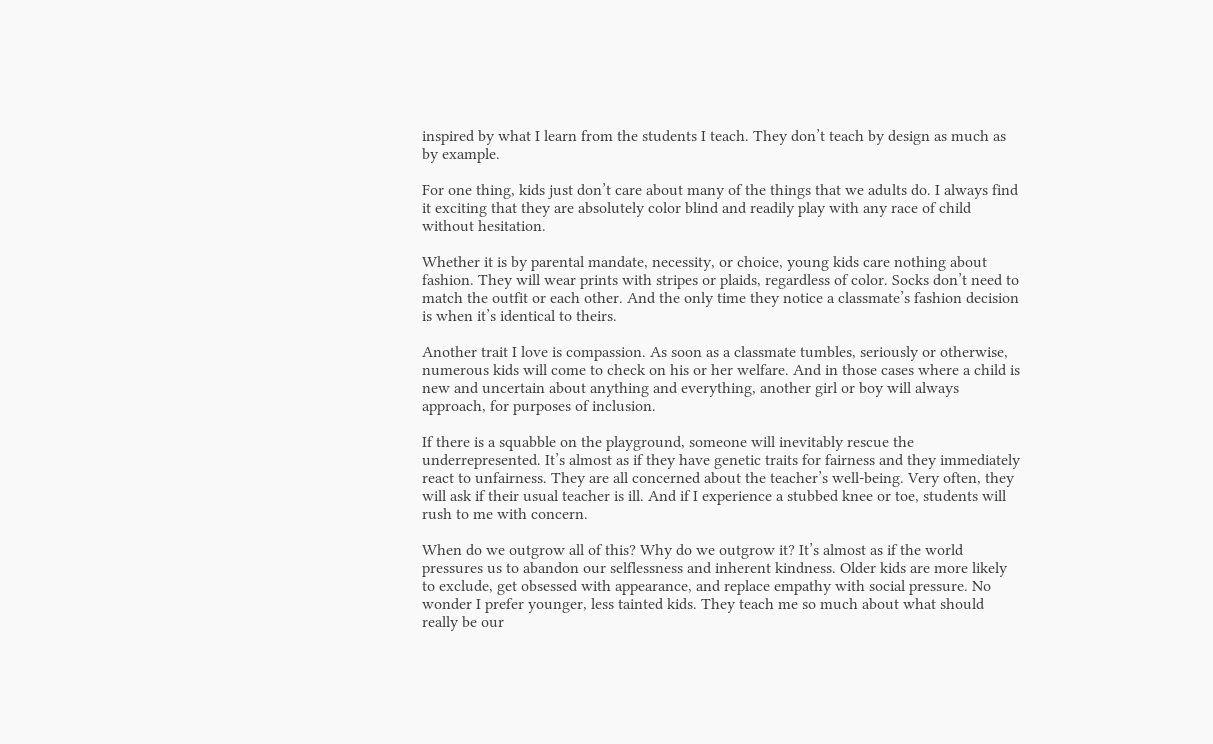inspired by what I learn from the students I teach. They don’t teach by design as much as by example.

For one thing, kids just don’t care about many of the things that we adults do. I always find it exciting that they are absolutely color blind and readily play with any race of child without hesitation.

Whether it is by parental mandate, necessity, or choice, young kids care nothing about fashion. They will wear prints with stripes or plaids, regardless of color. Socks don’t need to match the outfit or each other. And the only time they notice a classmate’s fashion decision is when it’s identical to theirs.

Another trait I love is compassion. As soon as a classmate tumbles, seriously or otherwise, numerous kids will come to check on his or her welfare. And in those cases where a child is new and uncertain about anything and everything, another girl or boy will always approach, for purposes of inclusion.

If there is a squabble on the playground, someone will inevitably rescue the underrepresented. It’s almost as if they have genetic traits for fairness and they immediately react to unfairness. They are all concerned about the teacher’s well-being. Very often, they will ask if their usual teacher is ill. And if I experience a stubbed knee or toe, students will rush to me with concern.

When do we outgrow all of this? Why do we outgrow it? It’s almost as if the world pressures us to abandon our selflessness and inherent kindness. Older kids are more likely to exclude, get obsessed with appearance, and replace empathy with social pressure. No wonder I prefer younger, less tainted kids. They teach me so much about what should really be our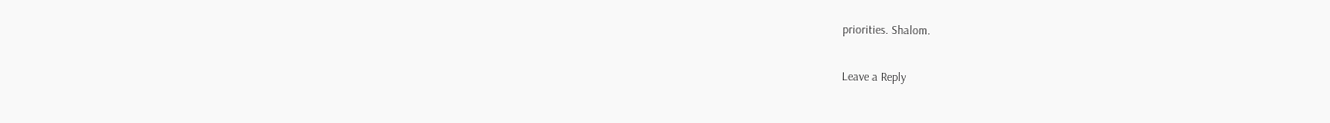priorities. Shalom.

Leave a Reply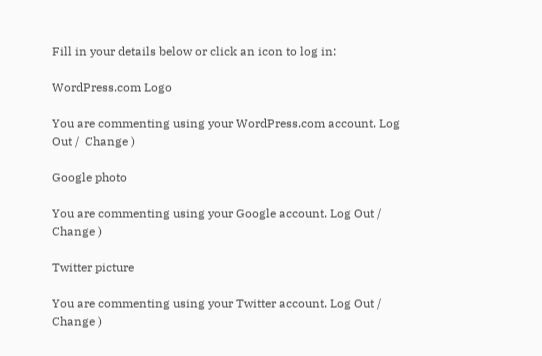Fill in your details below or click an icon to log in:

WordPress.com Logo

You are commenting using your WordPress.com account. Log Out /  Change )

Google photo

You are commenting using your Google account. Log Out /  Change )

Twitter picture

You are commenting using your Twitter account. Log Out /  Change )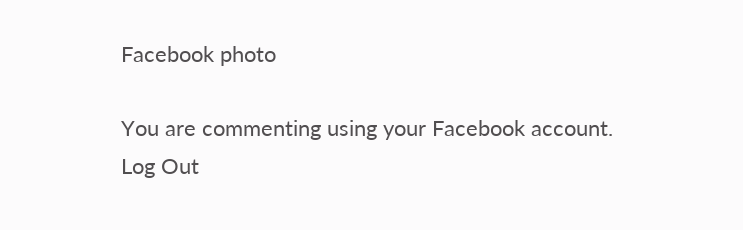Facebook photo

You are commenting using your Facebook account. Log Out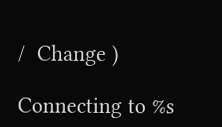/  Change )

Connecting to %s